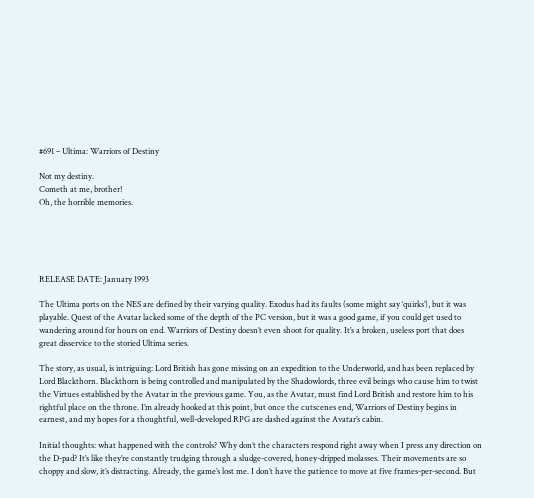#691 – Ultima: Warriors of Destiny

Not my destiny.
Cometh at me, brother!
Oh, the horrible memories.





RELEASE DATE: January 1993

The Ultima ports on the NES are defined by their varying quality. Exodus had its faults (some might say ‘quirks’), but it was playable. Quest of the Avatar lacked some of the depth of the PC version, but it was a good game, if you could get used to wandering around for hours on end. Warriors of Destiny doesn’t even shoot for quality. It’s a broken, useless port that does great disservice to the storied Ultima series.

The story, as usual, is intriguing: Lord British has gone missing on an expedition to the Underworld, and has been replaced by Lord Blackthorn. Blackthorn is being controlled and manipulated by the Shadowlords, three evil beings who cause him to twist the Virtues established by the Avatar in the previous game. You, as the Avatar, must find Lord British and restore him to his rightful place on the throne. I’m already hooked at this point, but once the cutscenes end, Warriors of Destiny begins in earnest, and my hopes for a thoughtful, well-developed RPG are dashed against the Avatar’s cabin.

Initial thoughts: what happened with the controls? Why don’t the characters respond right away when I press any direction on the D-pad? It’s like they’re constantly trudging through a sludge-covered, honey-dripped molasses. Their movements are so choppy and slow, it’s distracting. Already, the game’s lost me. I don’t have the patience to move at five frames-per-second. But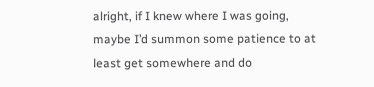alright, if I knew where I was going, maybe I’d summon some patience to at least get somewhere and do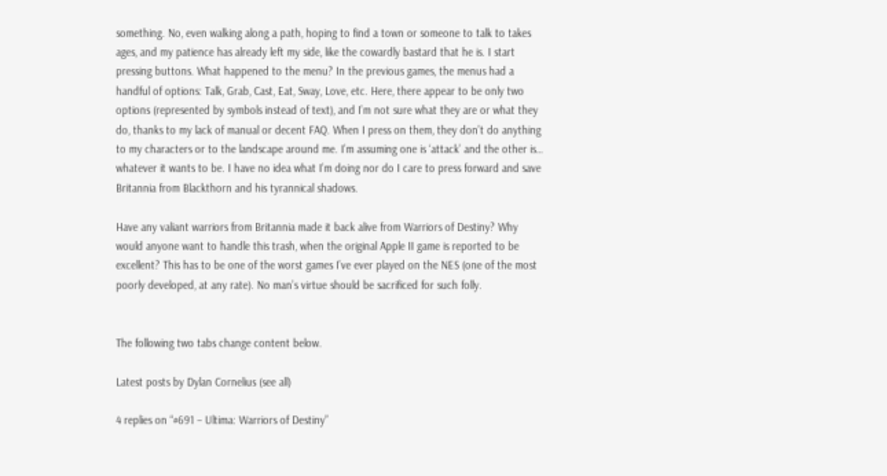something. No, even walking along a path, hoping to find a town or someone to talk to takes ages, and my patience has already left my side, like the cowardly bastard that he is. I start pressing buttons. What happened to the menu? In the previous games, the menus had a handful of options: Talk, Grab, Cast, Eat, Sway, Love, etc. Here, there appear to be only two options (represented by symbols instead of text), and I’m not sure what they are or what they do, thanks to my lack of manual or decent FAQ. When I press on them, they don’t do anything to my characters or to the landscape around me. I’m assuming one is ‘attack’ and the other is… whatever it wants to be. I have no idea what I’m doing nor do I care to press forward and save Britannia from Blackthorn and his tyrannical shadows.

Have any valiant warriors from Britannia made it back alive from Warriors of Destiny? Why would anyone want to handle this trash, when the original Apple II game is reported to be excellent? This has to be one of the worst games I’ve ever played on the NES (one of the most poorly developed, at any rate). No man’s virtue should be sacrificed for such folly.


The following two tabs change content below.

Latest posts by Dylan Cornelius (see all)

4 replies on “#691 – Ultima: Warriors of Destiny”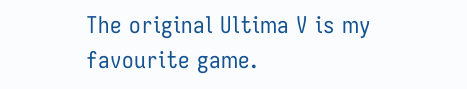The original Ultima V is my favourite game.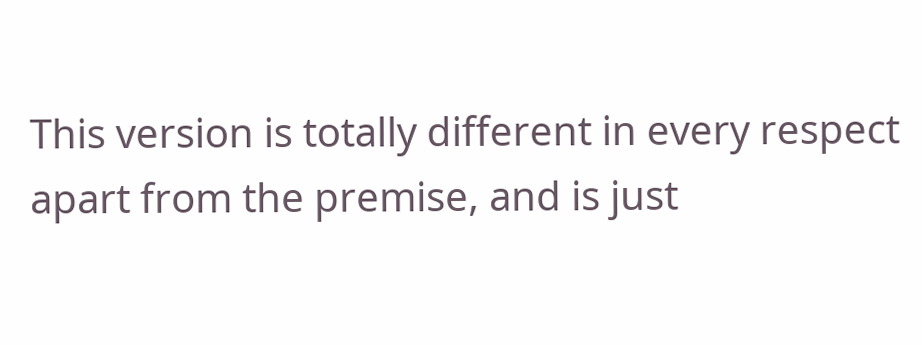This version is totally different in every respect apart from the premise, and is just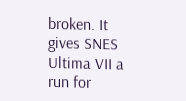broken. It gives SNES Ultima VII a run for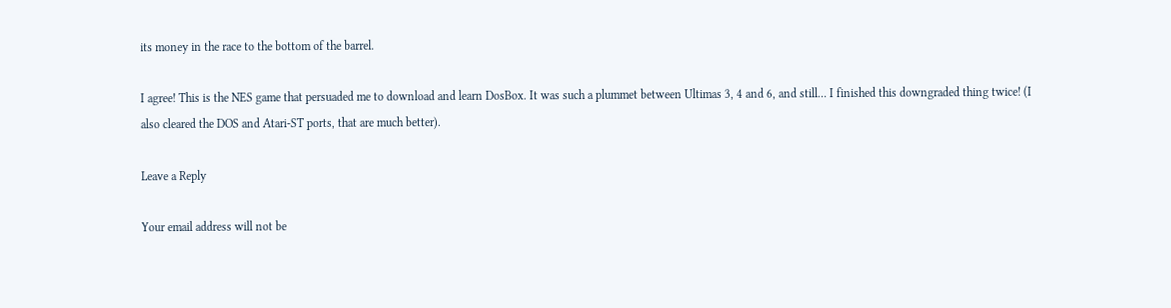its money in the race to the bottom of the barrel.

I agree! This is the NES game that persuaded me to download and learn DosBox. It was such a plummet between Ultimas 3, 4 and 6, and still… I finished this downgraded thing twice! (I also cleared the DOS and Atari-ST ports, that are much better).

Leave a Reply

Your email address will not be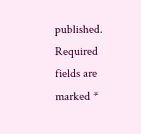published. Required fields are marked *